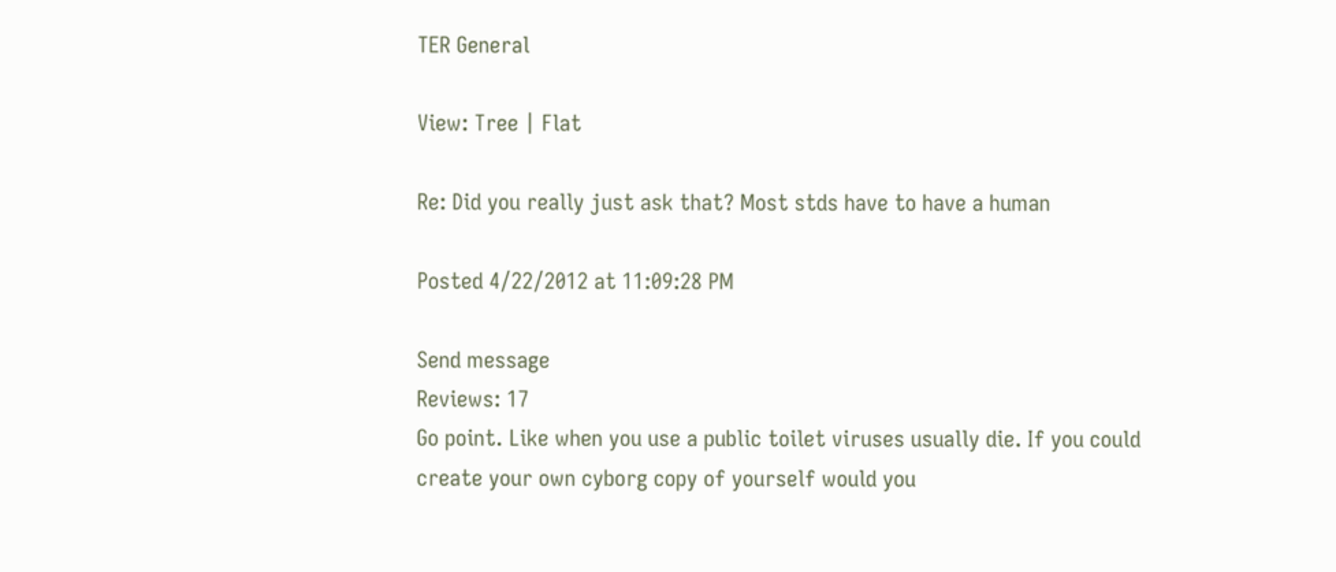TER General

View: Tree | Flat

Re: Did you really just ask that? Most stds have to have a human

Posted 4/22/2012 at 11:09:28 PM

Send message
Reviews: 17
Go point. Like when you use a public toilet viruses usually die. If you could create your own cyborg copy of yourself would you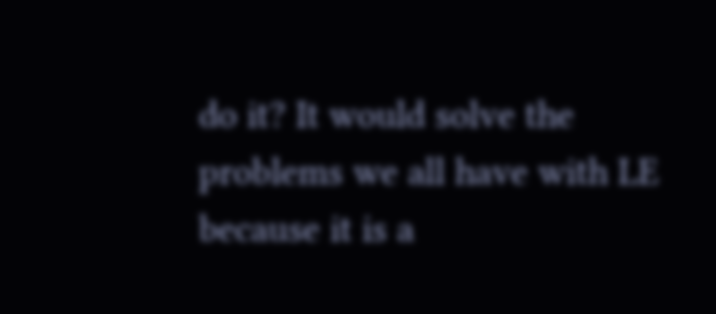do it? It would solve the problems we all have with LE because it is a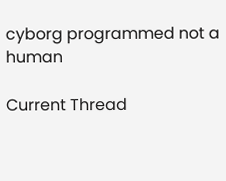cyborg programmed not a human

Current Thread